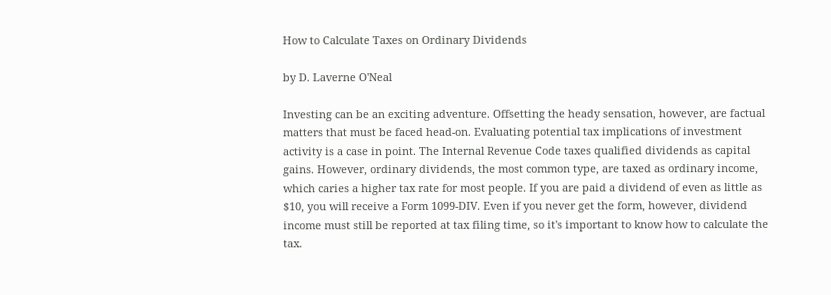How to Calculate Taxes on Ordinary Dividends

by D. Laverne O'Neal

Investing can be an exciting adventure. Offsetting the heady sensation, however, are factual matters that must be faced head-on. Evaluating potential tax implications of investment activity is a case in point. The Internal Revenue Code taxes qualified dividends as capital gains. However, ordinary dividends, the most common type, are taxed as ordinary income, which caries a higher tax rate for most people. If you are paid a dividend of even as little as $10, you will receive a Form 1099-DIV. Even if you never get the form, however, dividend income must still be reported at tax filing time, so it's important to know how to calculate the tax.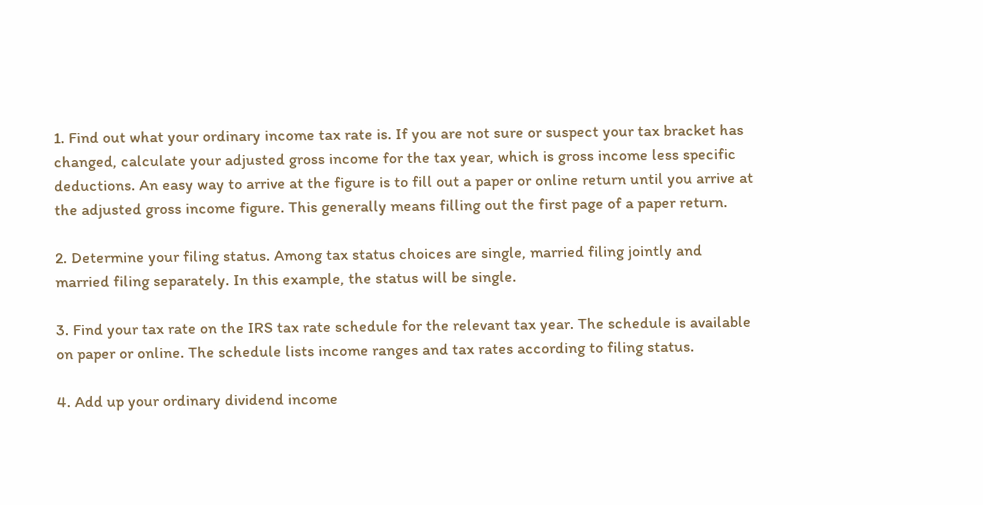1. Find out what your ordinary income tax rate is. If you are not sure or suspect your tax bracket has changed, calculate your adjusted gross income for the tax year, which is gross income less specific deductions. An easy way to arrive at the figure is to fill out a paper or online return until you arrive at the adjusted gross income figure. This generally means filling out the first page of a paper return.

2. Determine your filing status. Among tax status choices are single, married filing jointly and married filing separately. In this example, the status will be single.

3. Find your tax rate on the IRS tax rate schedule for the relevant tax year. The schedule is available on paper or online. The schedule lists income ranges and tax rates according to filing status.

4. Add up your ordinary dividend income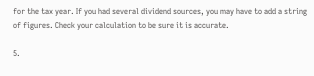for the tax year. If you had several dividend sources, you may have to add a string of figures. Check your calculation to be sure it is accurate.

5.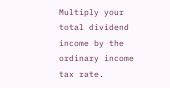Multiply your total dividend income by the ordinary income tax rate.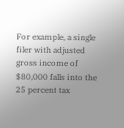For example, a single filer with adjusted gross income of $80,000 falls into the 25 percent tax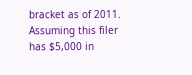bracket as of 2011. Assuming this filer has $5,000 in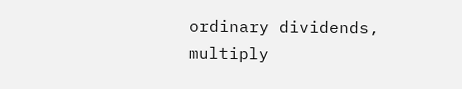ordinary dividends, multiply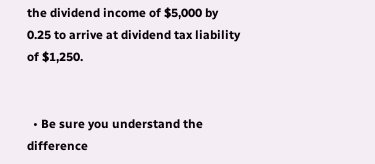the dividend income of $5,000 by 0.25 to arrive at dividend tax liability of $1,250.


  • Be sure you understand the difference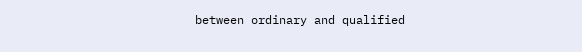between ordinary and qualified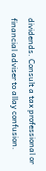dividends. Consult a tax professional or financial adviser to allay confusion.